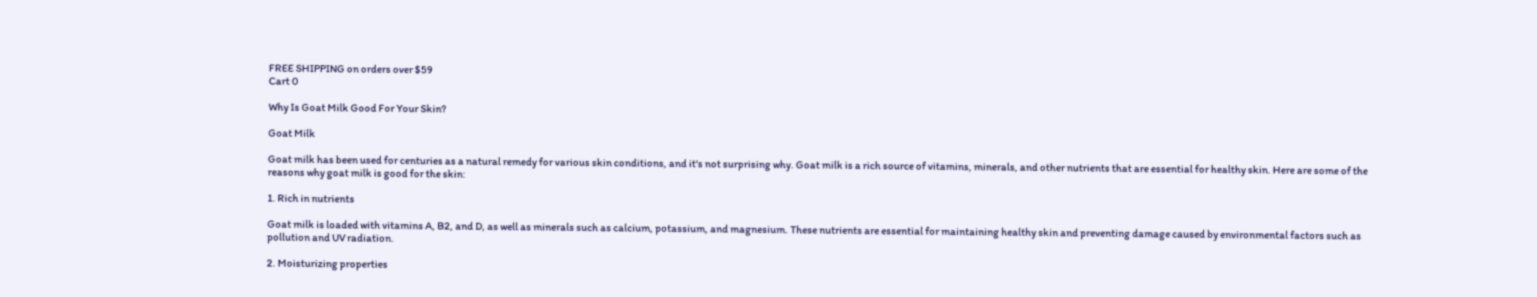FREE SHIPPING on orders over $59
Cart 0

Why Is Goat Milk Good For Your Skin?

Goat Milk

Goat milk has been used for centuries as a natural remedy for various skin conditions, and it's not surprising why. Goat milk is a rich source of vitamins, minerals, and other nutrients that are essential for healthy skin. Here are some of the reasons why goat milk is good for the skin:

1. Rich in nutrients

Goat milk is loaded with vitamins A, B2, and D, as well as minerals such as calcium, potassium, and magnesium. These nutrients are essential for maintaining healthy skin and preventing damage caused by environmental factors such as pollution and UV radiation.

2. Moisturizing properties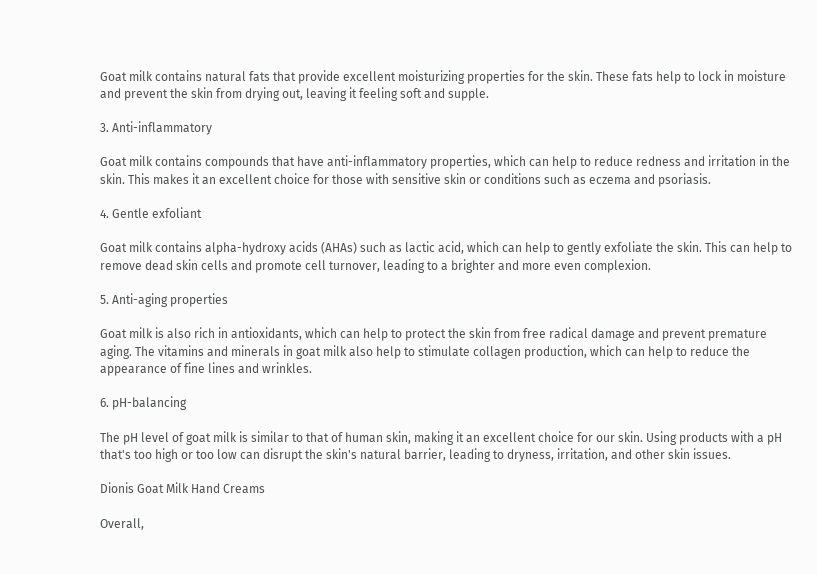Goat milk contains natural fats that provide excellent moisturizing properties for the skin. These fats help to lock in moisture and prevent the skin from drying out, leaving it feeling soft and supple.

3. Anti-inflammatory

Goat milk contains compounds that have anti-inflammatory properties, which can help to reduce redness and irritation in the skin. This makes it an excellent choice for those with sensitive skin or conditions such as eczema and psoriasis.

4. Gentle exfoliant

Goat milk contains alpha-hydroxy acids (AHAs) such as lactic acid, which can help to gently exfoliate the skin. This can help to remove dead skin cells and promote cell turnover, leading to a brighter and more even complexion.

5. Anti-aging properties

Goat milk is also rich in antioxidants, which can help to protect the skin from free radical damage and prevent premature aging. The vitamins and minerals in goat milk also help to stimulate collagen production, which can help to reduce the appearance of fine lines and wrinkles.

6. pH-balancing

The pH level of goat milk is similar to that of human skin, making it an excellent choice for our skin. Using products with a pH that's too high or too low can disrupt the skin's natural barrier, leading to dryness, irritation, and other skin issues.

Dionis Goat Milk Hand Creams

Overall,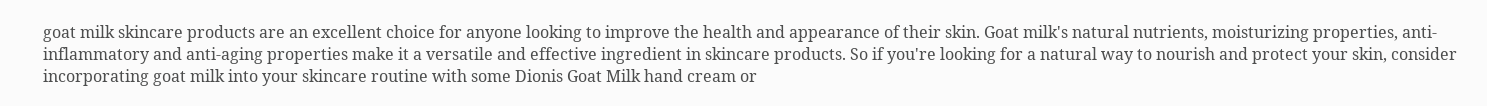goat milk skincare products are an excellent choice for anyone looking to improve the health and appearance of their skin. Goat milk's natural nutrients, moisturizing properties, anti-inflammatory and anti-aging properties make it a versatile and effective ingredient in skincare products. So if you're looking for a natural way to nourish and protect your skin, consider incorporating goat milk into your skincare routine with some Dionis Goat Milk hand cream or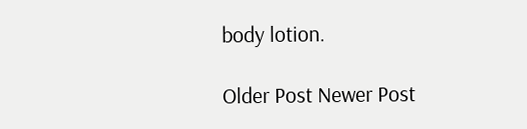body lotion.

Older Post Newer Post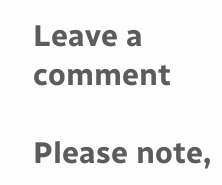Leave a comment

Please note,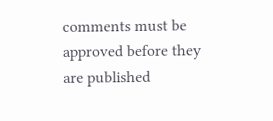comments must be approved before they are published